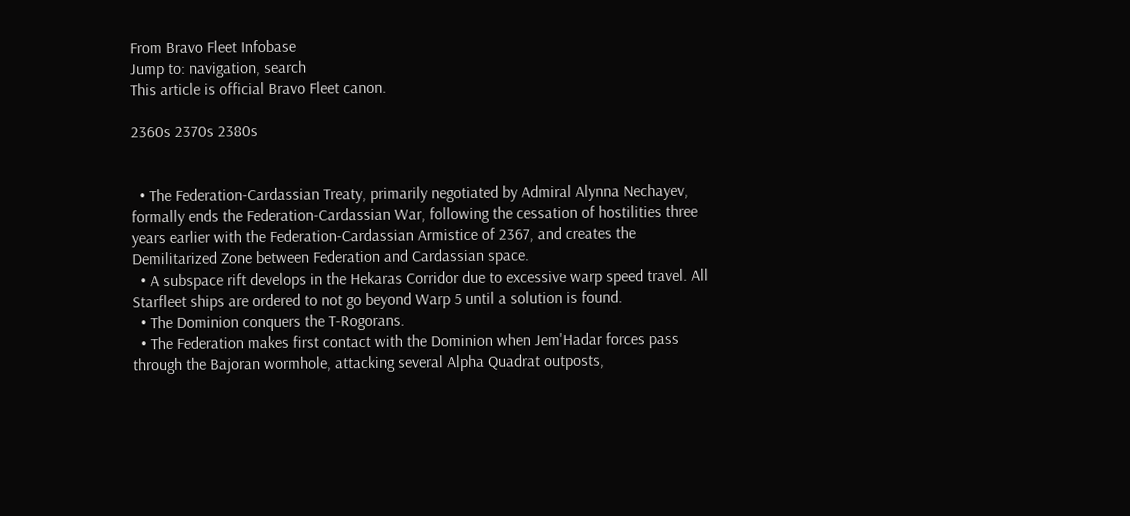From Bravo Fleet Infobase
Jump to: navigation, search
This article is official Bravo Fleet canon.

2360s 2370s 2380s


  • The Federation-Cardassian Treaty, primarily negotiated by Admiral Alynna Nechayev, formally ends the Federation-Cardassian War, following the cessation of hostilities three years earlier with the Federation-Cardassian Armistice of 2367, and creates the Demilitarized Zone between Federation and Cardassian space.
  • A subspace rift develops in the Hekaras Corridor due to excessive warp speed travel. All Starfleet ships are ordered to not go beyond Warp 5 until a solution is found.
  • The Dominion conquers the T-Rogorans.
  • The Federation makes first contact with the Dominion when Jem'Hadar forces pass through the Bajoran wormhole, attacking several Alpha Quadrat outposts,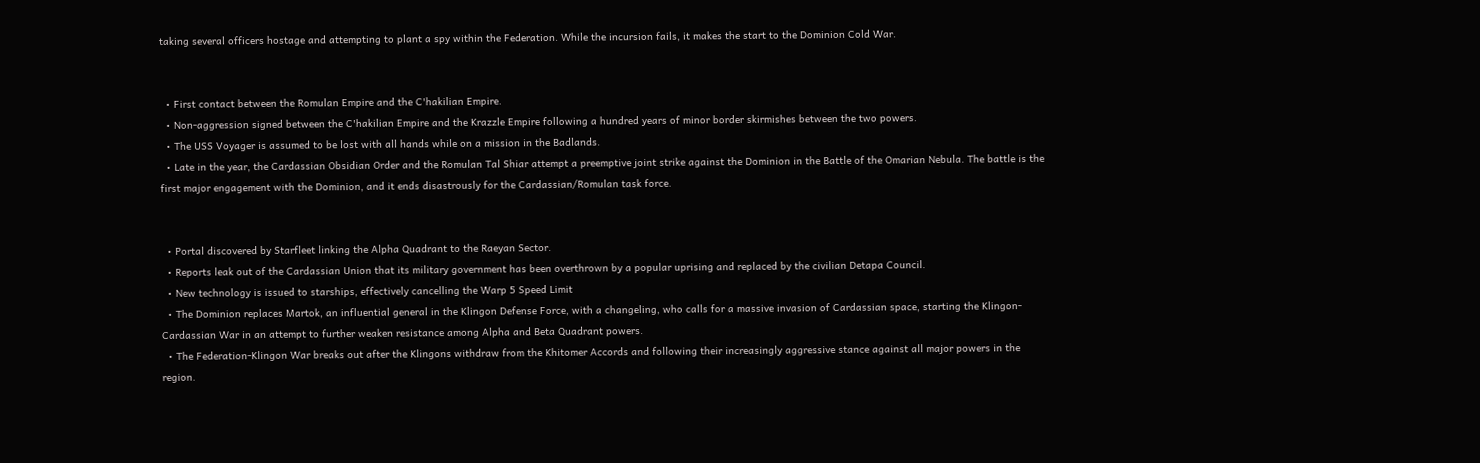taking several officers hostage and attempting to plant a spy within the Federation. While the incursion fails, it makes the start to the Dominion Cold War.


  • First contact between the Romulan Empire and the C'hakilian Empire.
  • Non-aggression signed between the C'hakilian Empire and the Krazzle Empire following a hundred years of minor border skirmishes between the two powers.
  • The USS Voyager is assumed to be lost with all hands while on a mission in the Badlands.
  • Late in the year, the Cardassian Obsidian Order and the Romulan Tal Shiar attempt a preemptive joint strike against the Dominion in the Battle of the Omarian Nebula. The battle is the first major engagement with the Dominion, and it ends disastrously for the Cardassian/Romulan task force.


  • Portal discovered by Starfleet linking the Alpha Quadrant to the Raeyan Sector.
  • Reports leak out of the Cardassian Union that its military government has been overthrown by a popular uprising and replaced by the civilian Detapa Council.
  • New technology is issued to starships, effectively cancelling the Warp 5 Speed Limit
  • The Dominion replaces Martok, an influential general in the Klingon Defense Force, with a changeling, who calls for a massive invasion of Cardassian space, starting the Klingon-Cardassian War in an attempt to further weaken resistance among Alpha and Beta Quadrant powers.
  • The Federation-Klingon War breaks out after the Klingons withdraw from the Khitomer Accords and following their increasingly aggressive stance against all major powers in the region.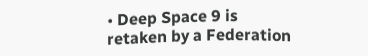• Deep Space 9 is retaken by a Federation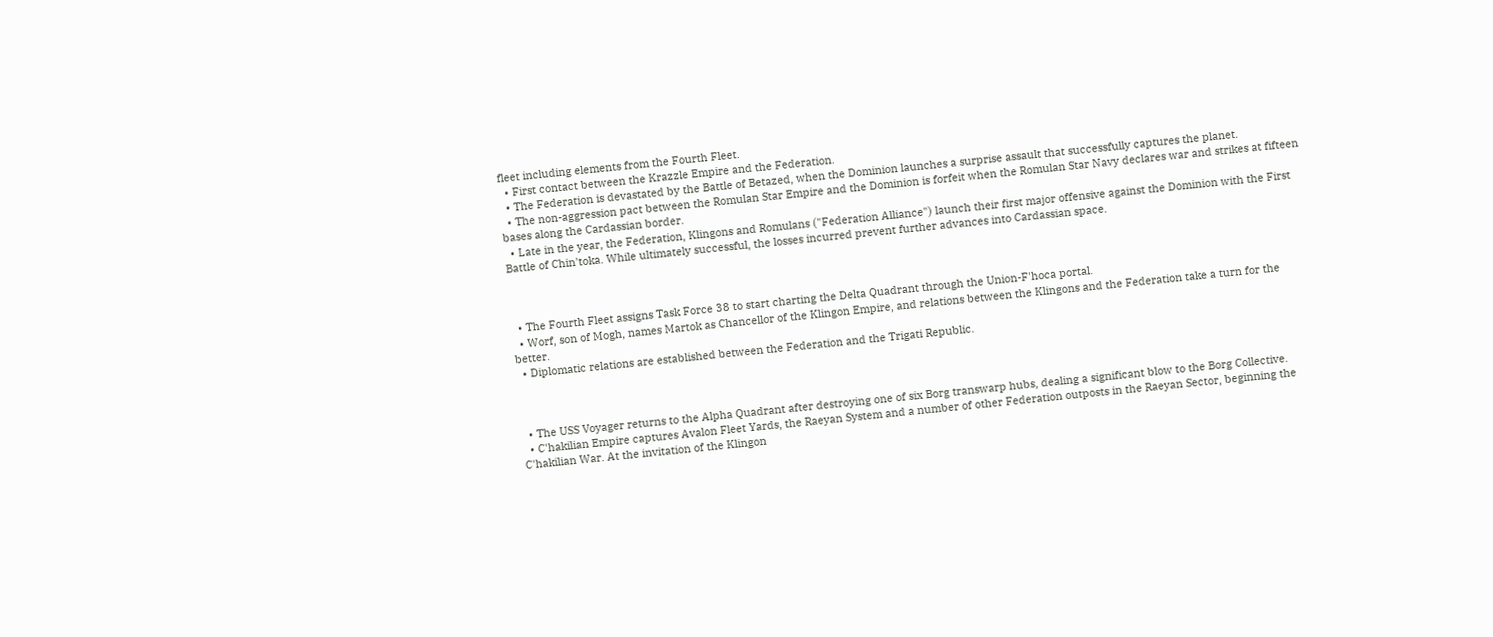fleet including elements from the Fourth Fleet.
  • First contact between the Krazzle Empire and the Federation.
  • The Federation is devastated by the Battle of Betazed, when the Dominion launches a surprise assault that successfully captures the planet.
  • The non-aggression pact between the Romulan Star Empire and the Dominion is forfeit when the Romulan Star Navy declares war and strikes at fifteen bases along the Cardassian border.
  • Late in the year, the Federation, Klingons and Romulans ("Federation Alliance") launch their first major offensive against the Dominion with the First Battle of Chin'toka. While ultimately successful, the losses incurred prevent further advances into Cardassian space.



  • The Fourth Fleet assigns Task Force 38 to start charting the Delta Quadrant through the Union-F'hoca portal.
  • Worf, son of Mogh, names Martok as Chancellor of the Klingon Empire, and relations between the Klingons and the Federation take a turn for the better.
  • Diplomatic relations are established between the Federation and the Trigati Republic.



  • The USS Voyager returns to the Alpha Quadrant after destroying one of six Borg transwarp hubs, dealing a significant blow to the Borg Collective.
  • C'hakilian Empire captures Avalon Fleet Yards, the Raeyan System and a number of other Federation outposts in the Raeyan Sector, beginning the C'hakilian War. At the invitation of the Klingon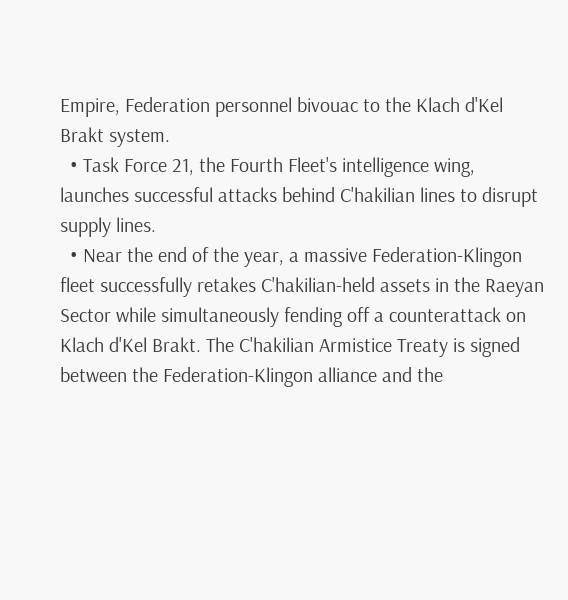Empire, Federation personnel bivouac to the Klach d'Kel Brakt system.
  • Task Force 21, the Fourth Fleet's intelligence wing, launches successful attacks behind C'hakilian lines to disrupt supply lines.
  • Near the end of the year, a massive Federation-Klingon fleet successfully retakes C'hakilian-held assets in the Raeyan Sector while simultaneously fending off a counterattack on Klach d'Kel Brakt. The C'hakilian Armistice Treaty is signed between the Federation-Klingon alliance and the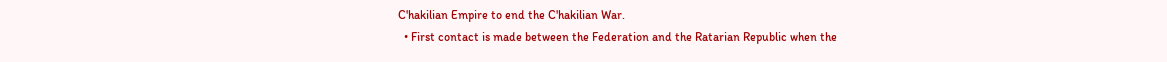C'hakilian Empire to end the C'hakilian War.
  • First contact is made between the Federation and the Ratarian Republic when the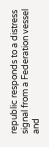republic responds to a distress signal from a Federation vessel and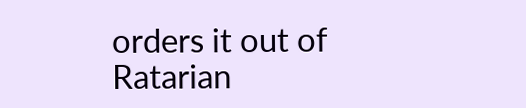orders it out of Ratarian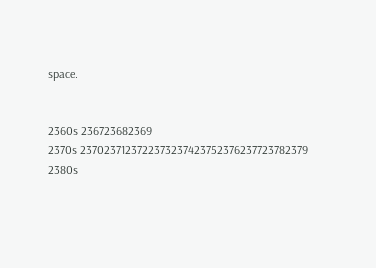space.


2360s 236723682369
2370s 2370237123722373237423752376237723782379
2380s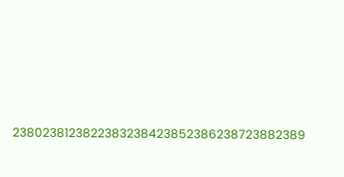2380238123822383238423852386238723882389